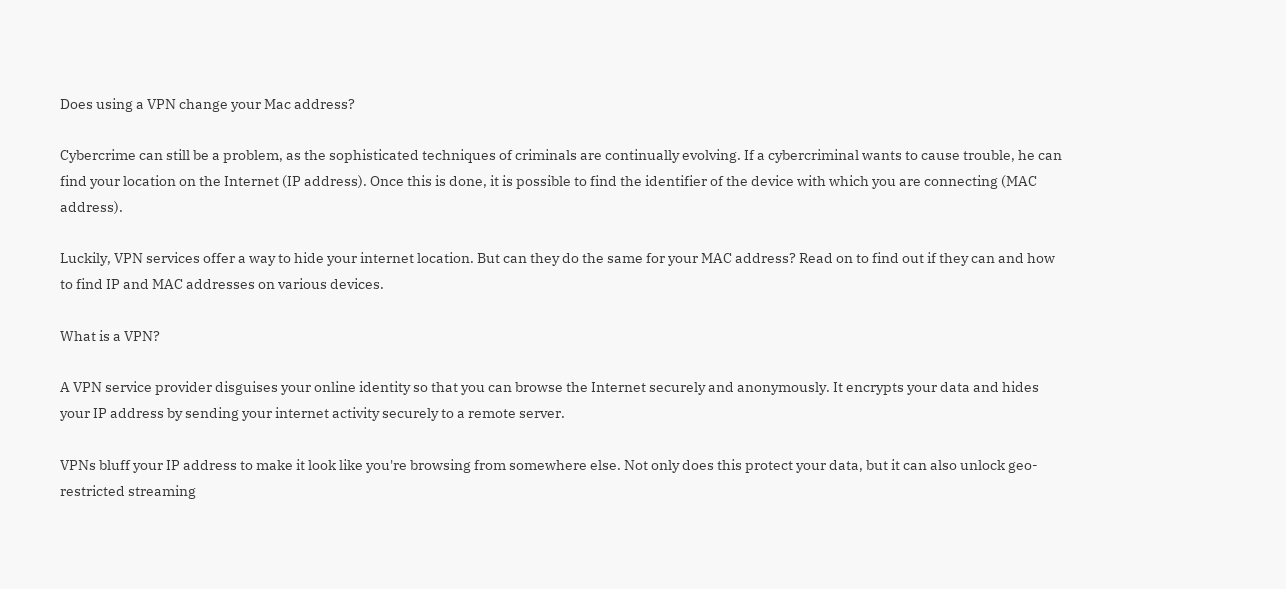Does using a VPN change your Mac address?

Cybercrime can still be a problem, as the sophisticated techniques of criminals are continually evolving. If a cybercriminal wants to cause trouble, he can find your location on the Internet (IP address). Once this is done, it is possible to find the identifier of the device with which you are connecting (MAC address).

Luckily, VPN services offer a way to hide your internet location. But can they do the same for your MAC address? Read on to find out if they can and how to find IP and MAC addresses on various devices.

What is a VPN?

A VPN service provider disguises your online identity so that you can browse the Internet securely and anonymously. It encrypts your data and hides your IP address by sending your internet activity securely to a remote server.

VPNs bluff your IP address to make it look like you're browsing from somewhere else. Not only does this protect your data, but it can also unlock geo-restricted streaming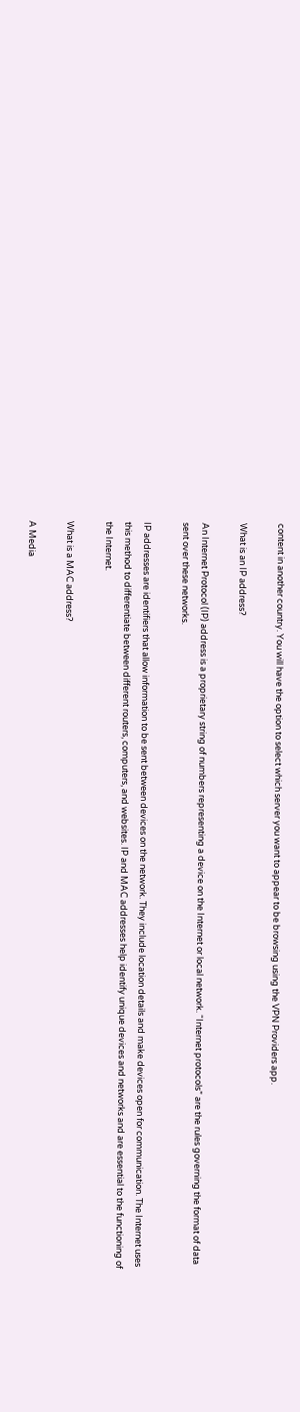content in another country. You will have the option to select which server you want to appear to be browsing using the VPN Providers app.

What is an IP address?

An Internet Protocol (IP) address is a proprietary string of numbers representing a device on the Internet or local network. “Internet protocols” are the rules governing the format of data sent over these networks.

IP addresses are identifiers that allow information to be sent between devices on the network. They include location details and make devices open for communication. The Internet uses this method to differentiate between different routers, computers, and websites. IP and MAC addresses help identify unique devices and networks and are essential to the functioning of the Internet.

What is a MAC address?

A Media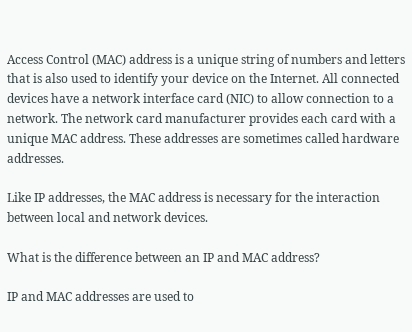Access Control (MAC) address is a unique string of numbers and letters that is also used to identify your device on the Internet. All connected devices have a network interface card (NIC) to allow connection to a network. The network card manufacturer provides each card with a unique MAC address. These addresses are sometimes called hardware addresses.

Like IP addresses, the MAC address is necessary for the interaction between local and network devices.

What is the difference between an IP and MAC address?

IP and MAC addresses are used to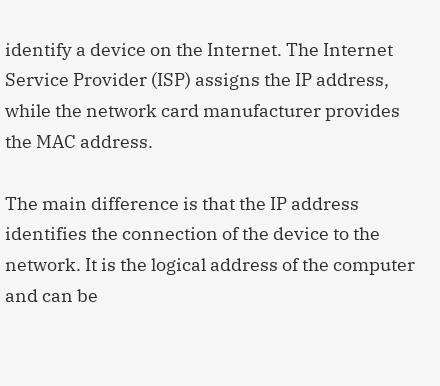identify a device on the Internet. The Internet Service Provider (ISP) assigns the IP address, while the network card manufacturer provides the MAC address.

The main difference is that the IP address identifies the connection of the device to the network. It is the logical address of the computer and can be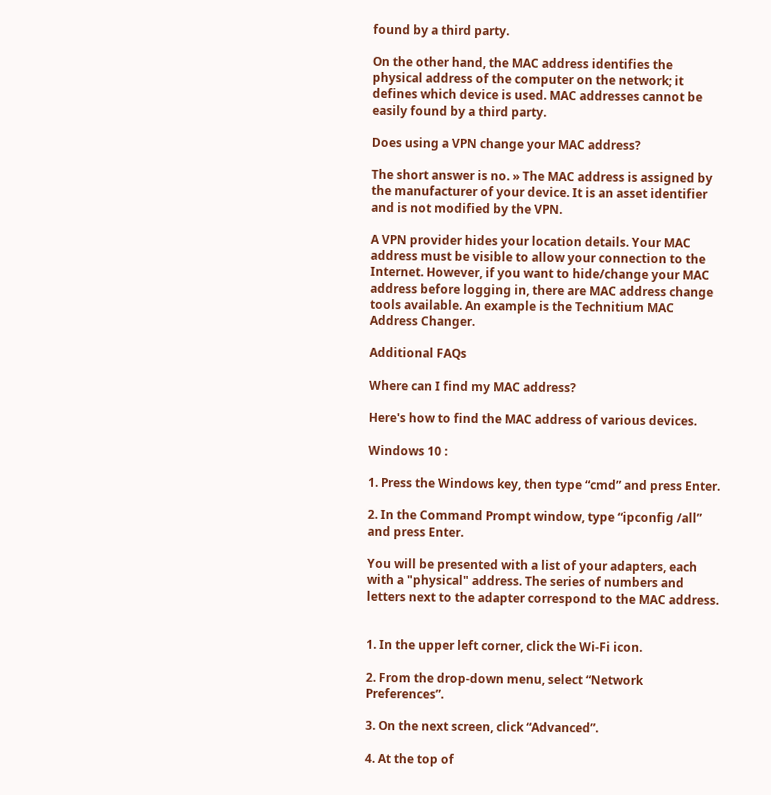found by a third party.

On the other hand, the MAC address identifies the physical address of the computer on the network; it defines which device is used. MAC addresses cannot be easily found by a third party.

Does using a VPN change your MAC address?

The short answer is no. » The MAC address is assigned by the manufacturer of your device. It is an asset identifier and is not modified by the VPN.

A VPN provider hides your location details. Your MAC address must be visible to allow your connection to the Internet. However, if you want to hide/change your MAC address before logging in, there are MAC address change tools available. An example is the Technitium MAC Address Changer.

Additional FAQs

Where can I find my MAC address?

Here's how to find the MAC address of various devices.

Windows 10 :

1. Press the Windows key, then type “cmd” and press Enter.

2. In the Command Prompt window, type “ipconfig /all” and press Enter.

You will be presented with a list of your adapters, each with a "physical" address. The series of numbers and letters next to the adapter correspond to the MAC address.


1. In the upper left corner, click the Wi-Fi icon.

2. From the drop-down menu, select “Network Preferences”.

3. On the next screen, click “Advanced”.

4. At the top of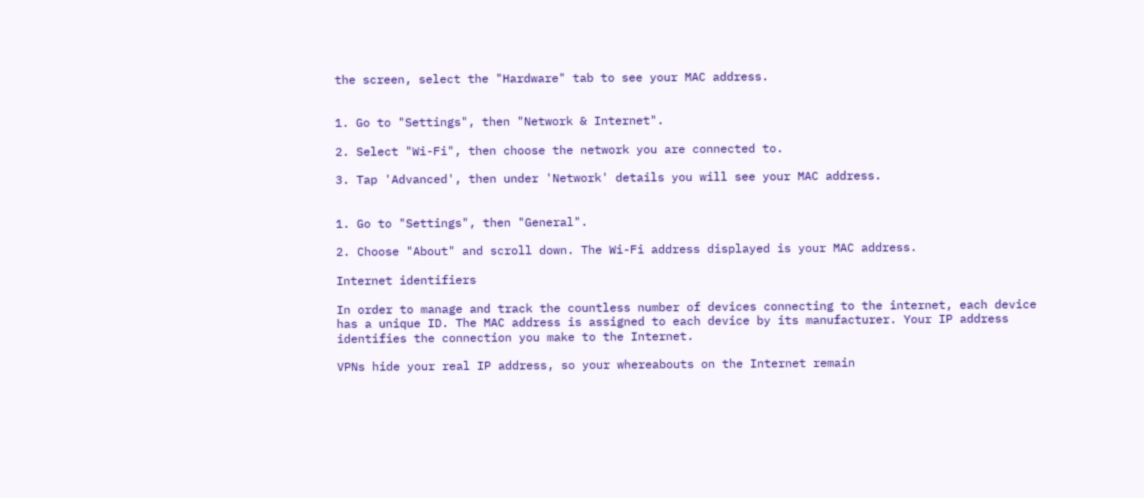the screen, select the "Hardware" tab to see your MAC address.


1. Go to "Settings", then "Network & Internet".

2. Select "Wi-Fi", then choose the network you are connected to.

3. Tap 'Advanced', then under 'Network' details you will see your MAC address.


1. Go to "Settings", then "General".

2. Choose "About" and scroll down. The Wi-Fi address displayed is your MAC address.

Internet identifiers

In order to manage and track the countless number of devices connecting to the internet, each device has a unique ID. The MAC address is assigned to each device by its manufacturer. Your IP address identifies the connection you make to the Internet.

VPNs hide your real IP address, so your whereabouts on the Internet remain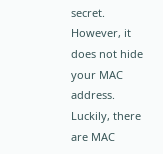secret. However, it does not hide your MAC address. Luckily, there are MAC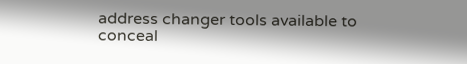address changer tools available to conceal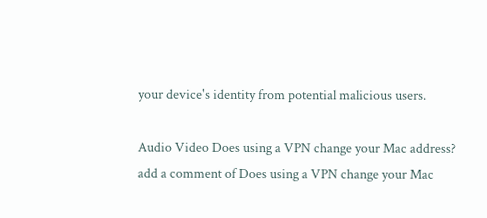your device's identity from potential malicious users.

Audio Video Does using a VPN change your Mac address?
add a comment of Does using a VPN change your Mac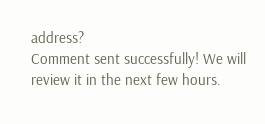address?
Comment sent successfully! We will review it in the next few hours.